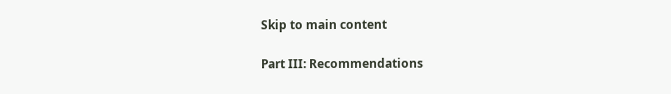Skip to main content

Part III: Recommendations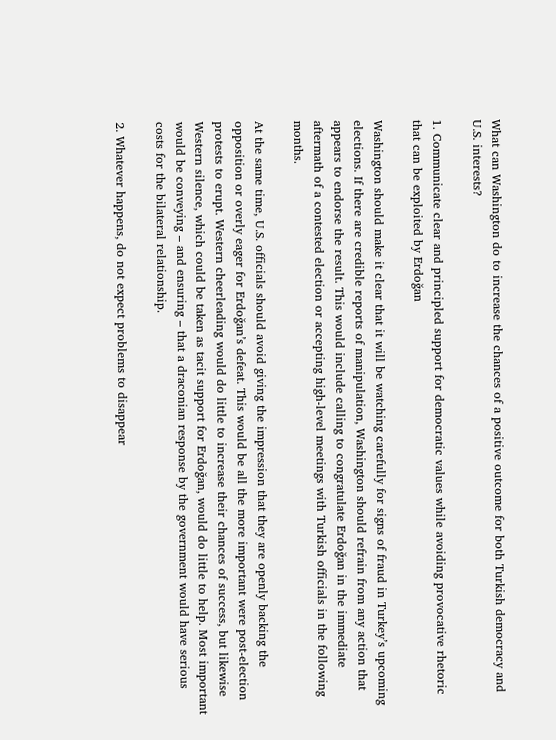What can Washington do to increase the chances of a positive outcome for both Turkish democracy and U.S. interests?

1. Communicate clear and principled support for democratic values while avoiding provocative rhetoric that can be exploited by Erdoğan

Washington should make it clear that it will be watching carefully for signs of fraud in Turkey’s upcoming elections. If there are credible reports of manipulation, Washington should refrain from any action that appears to endorse the result. This would include calling to congratulate Erdoğan in the immediate aftermath of a contested election or accepting high-level meetings with Turkish officials in the following months.

At the same time, U.S. officials should avoid giving the impression that they are openly backing the opposition or overly eager for Erdoğan’s defeat. This would be all the more important were post-election protests to erupt. Western cheerleading would do little to increase their chances of success, but likewise Western silence, which could be taken as tacit support for Erdoğan, would do little to help. Most important would be conveying – and ensuring – that a draconian response by the government would have serious costs for the bilateral relationship.

2. Whatever happens, do not expect problems to disappear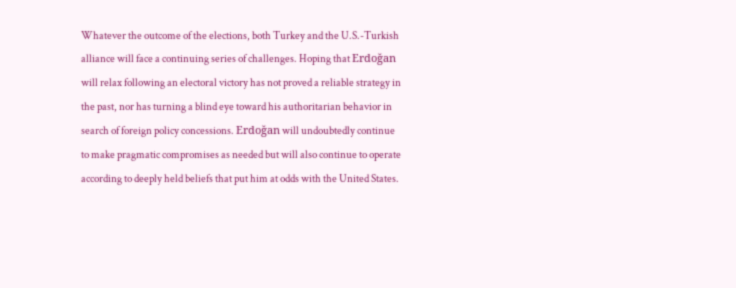Whatever the outcome of the elections, both Turkey and the U.S.-Turkish alliance will face a continuing series of challenges. Hoping that Erdoğan will relax following an electoral victory has not proved a reliable strategy in the past, nor has turning a blind eye toward his authoritarian behavior in search of foreign policy concessions. Erdoğan will undoubtedly continue to make pragmatic compromises as needed but will also continue to operate according to deeply held beliefs that put him at odds with the United States.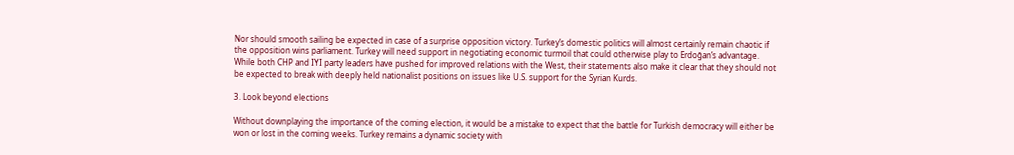Nor should smooth sailing be expected in case of a surprise opposition victory. Turkey’s domestic politics will almost certainly remain chaotic if the opposition wins parliament. Turkey will need support in negotiating economic turmoil that could otherwise play to Erdoğan’s advantage. While both CHP and IYI party leaders have pushed for improved relations with the West, their statements also make it clear that they should not be expected to break with deeply held nationalist positions on issues like U.S. support for the Syrian Kurds.

3. Look beyond elections

Without downplaying the importance of the coming election, it would be a mistake to expect that the battle for Turkish democracy will either be won or lost in the coming weeks. Turkey remains a dynamic society with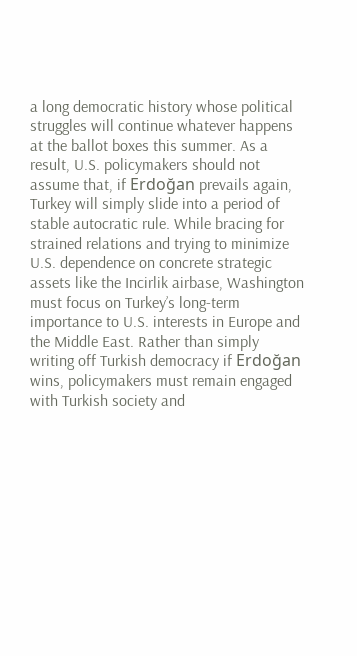a long democratic history whose political struggles will continue whatever happens at the ballot boxes this summer. As a result, U.S. policymakers should not assume that, if Erdoğan prevails again, Turkey will simply slide into a period of stable autocratic rule. While bracing for strained relations and trying to minimize U.S. dependence on concrete strategic assets like the Incirlik airbase, Washington must focus on Turkey’s long-term importance to U.S. interests in Europe and the Middle East. Rather than simply writing off Turkish democracy if Erdoğan wins, policymakers must remain engaged with Turkish society and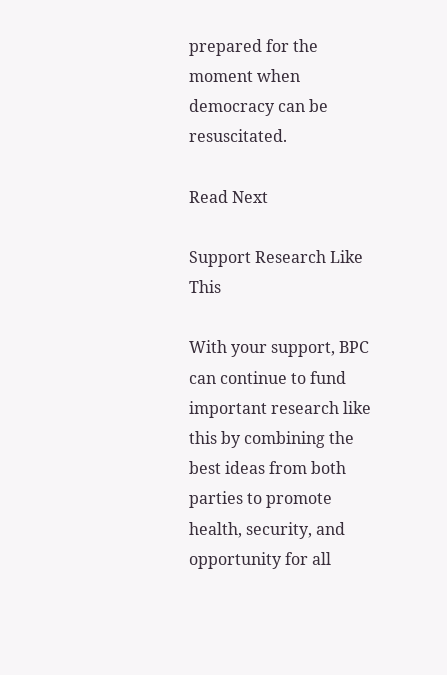prepared for the moment when democracy can be resuscitated.

Read Next

Support Research Like This

With your support, BPC can continue to fund important research like this by combining the best ideas from both parties to promote health, security, and opportunity for all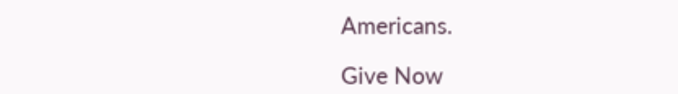Americans.

Give Now